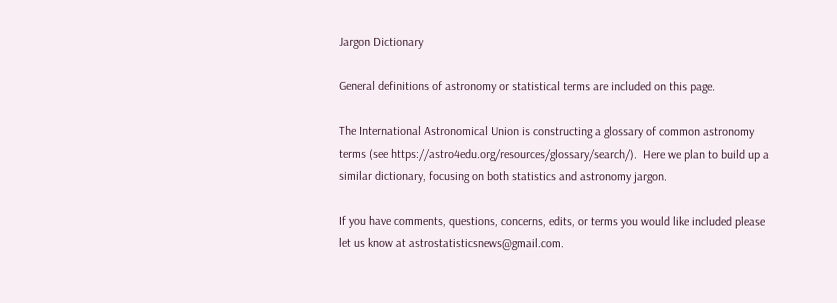Jargon Dictionary

General definitions of astronomy or statistical terms are included on this page.

The International Astronomical Union is constructing a glossary of common astronomy terms (see https://astro4edu.org/resources/glossary/search/).  Here we plan to build up a similar dictionary, focusing on both statistics and astronomy jargon.

If you have comments, questions, concerns, edits, or terms you would like included please let us know at astrostatisticsnews@gmail.com.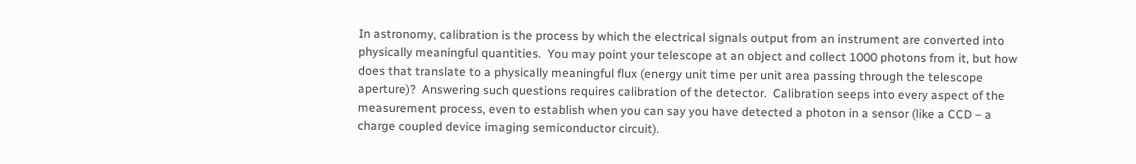In astronomy, calibration is the process by which the electrical signals output from an instrument are converted into physically meaningful quantities.  You may point your telescope at an object and collect 1000 photons from it, but how does that translate to a physically meaningful flux (energy unit time per unit area passing through the telescope aperture)?  Answering such questions requires calibration of the detector.  Calibration seeps into every aspect of the measurement process, even to establish when you can say you have detected a photon in a sensor (like a CCD – a charge coupled device imaging semiconductor circuit).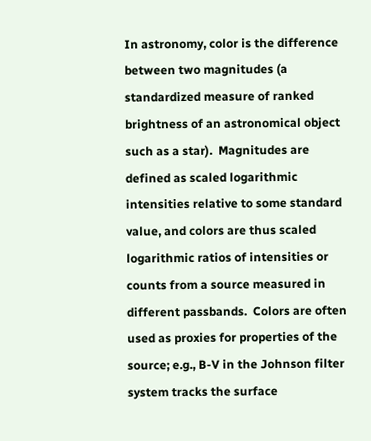In astronomy, color is the difference between two magnitudes (a standardized measure of ranked brightness of an astronomical object such as a star).  Magnitudes are defined as scaled logarithmic intensities relative to some standard value, and colors are thus scaled logarithmic ratios of intensities or counts from a source measured in different passbands.  Colors are often used as proxies for properties of the source; e.g., B-V in the Johnson filter system tracks the surface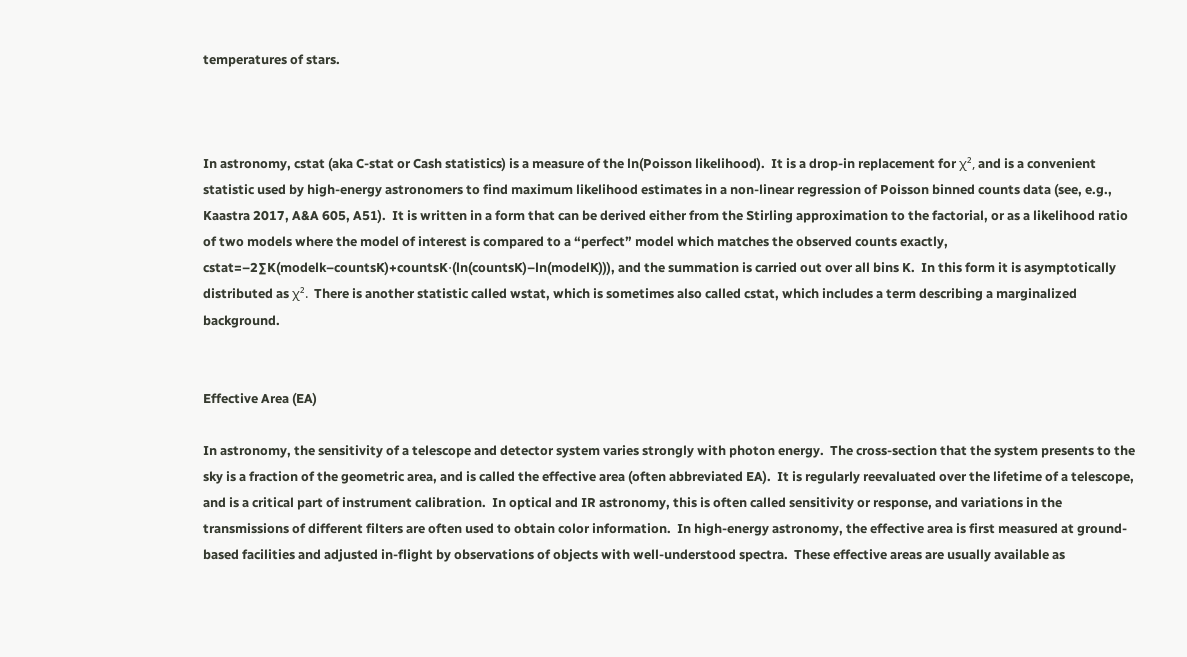temperatures of stars.



In astronomy, cstat (aka C-stat or Cash statistics) is a measure of the ln(Poisson likelihood).  It is a drop-in replacement for χ², and is a convenient statistic used by high-energy astronomers to find maximum likelihood estimates in a non-linear regression of Poisson binned counts data (see, e.g., Kaastra 2017, A&A 605, A51).  It is written in a form that can be derived either from the Stirling approximation to the factorial, or as a likelihood ratio of two models where the model of interest is compared to a “perfect” model which matches the observed counts exactly, cstat=–2∑K(modelk–countsK)+countsK⋅(ln(countsK)–ln(modelK))), and the summation is carried out over all bins K.  In this form it is asymptotically distributed as χ².  There is another statistic called wstat, which is sometimes also called cstat, which includes a term describing a marginalized background.


Effective Area (EA)

In astronomy, the sensitivity of a telescope and detector system varies strongly with photon energy.  The cross-section that the system presents to the sky is a fraction of the geometric area, and is called the effective area (often abbreviated EA).  It is regularly reevaluated over the lifetime of a telescope, and is a critical part of instrument calibration.  In optical and IR astronomy, this is often called sensitivity or response, and variations in the transmissions of different filters are often used to obtain color information.  In high-energy astronomy, the effective area is first measured at ground-based facilities and adjusted in-flight by observations of objects with well-understood spectra.  These effective areas are usually available as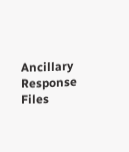Ancillary Response Files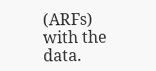(ARFs) with the data.